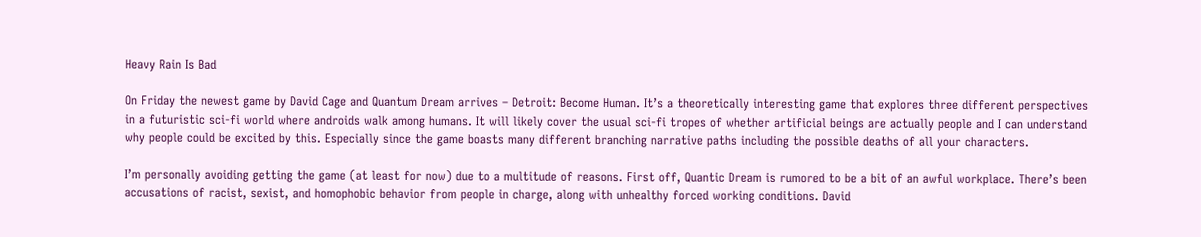Heavy Rain Is Bad

On Friday the newest game by David Cage and Quantum Dream arrives – Detroit: Become Human. It’s a theoretically interesting game that explores three different perspectives in a futuristic sci-fi world where androids walk among humans. It will likely cover the usual sci-fi tropes of whether artificial beings are actually people and I can understand why people could be excited by this. Especially since the game boasts many different branching narrative paths including the possible deaths of all your characters.

I’m personally avoiding getting the game (at least for now) due to a multitude of reasons. First off, Quantic Dream is rumored to be a bit of an awful workplace. There’s been accusations of racist, sexist, and homophobic behavior from people in charge, along with unhealthy forced working conditions. David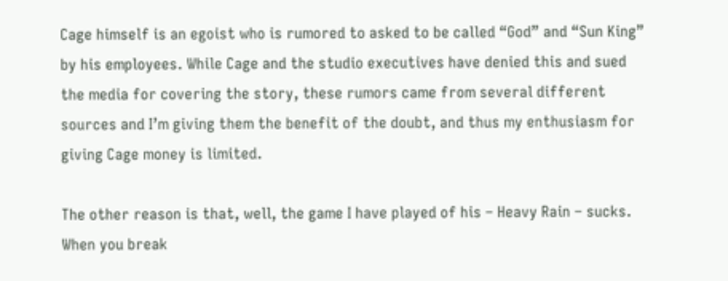Cage himself is an egoist who is rumored to asked to be called “God” and “Sun King” by his employees. While Cage and the studio executives have denied this and sued the media for covering the story, these rumors came from several different sources and I’m giving them the benefit of the doubt, and thus my enthusiasm for giving Cage money is limited.

The other reason is that, well, the game I have played of his – Heavy Rain – sucks. When you break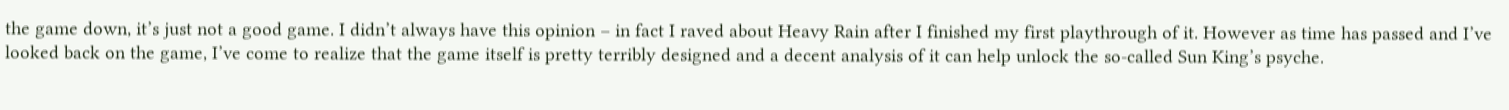the game down, it’s just not a good game. I didn’t always have this opinion – in fact I raved about Heavy Rain after I finished my first playthrough of it. However as time has passed and I’ve looked back on the game, I’ve come to realize that the game itself is pretty terribly designed and a decent analysis of it can help unlock the so-called Sun King’s psyche.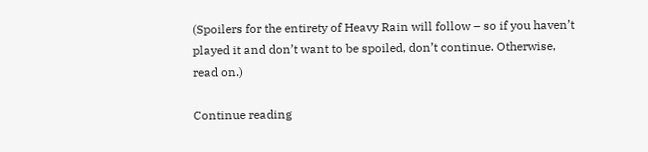(Spoilers for the entirety of Heavy Rain will follow – so if you haven’t played it and don’t want to be spoiled, don’t continue. Otherwise, read on.)

Continue reading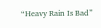“Heavy Rain Is Bad”